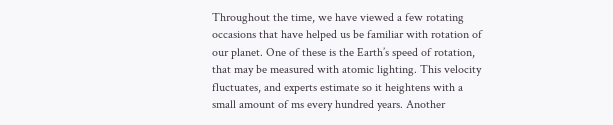Throughout the time, we have viewed a few rotating occasions that have helped us be familiar with rotation of our planet. One of these is the Earth’s speed of rotation, that may be measured with atomic lighting. This velocity fluctuates, and experts estimate so it heightens with a small amount of ms every hundred years. Another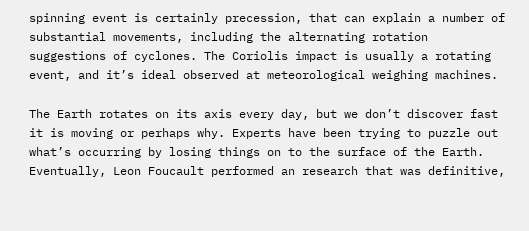spinning event is certainly precession, that can explain a number of substantial movements, including the alternating rotation suggestions of cyclones. The Coriolis impact is usually a rotating event, and it’s ideal observed at meteorological weighing machines.

The Earth rotates on its axis every day, but we don’t discover fast it is moving or perhaps why. Experts have been trying to puzzle out what’s occurring by losing things on to the surface of the Earth. Eventually, Leon Foucault performed an research that was definitive,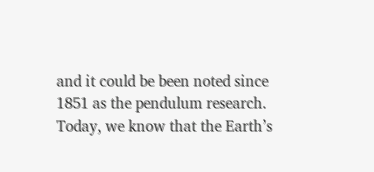and it could be been noted since 1851 as the pendulum research. Today, we know that the Earth’s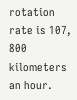rotation rate is 107, 800 kilometers an hour.